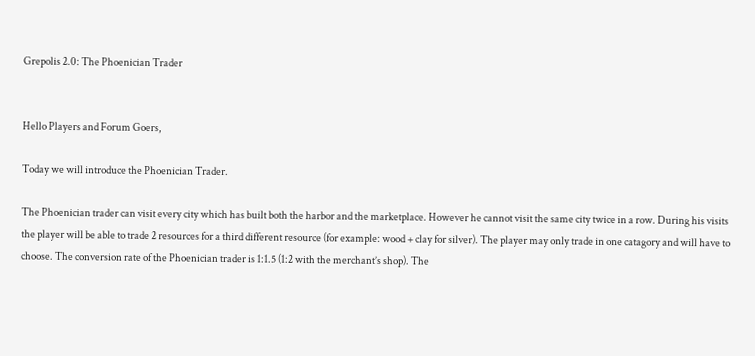Grepolis 2.0: The Phoenician Trader


Hello Players and Forum Goers,

Today we will introduce the Phoenician Trader.

The Phoenician trader can visit every city which has built both the harbor and the marketplace. However he cannot visit the same city twice in a row. During his visits the player will be able to trade 2 resources for a third different resource (for example: wood + clay for silver). The player may only trade in one catagory and will have to choose. The conversion rate of the Phoenician trader is 1:1.5 (1:2 with the merchant’s shop). The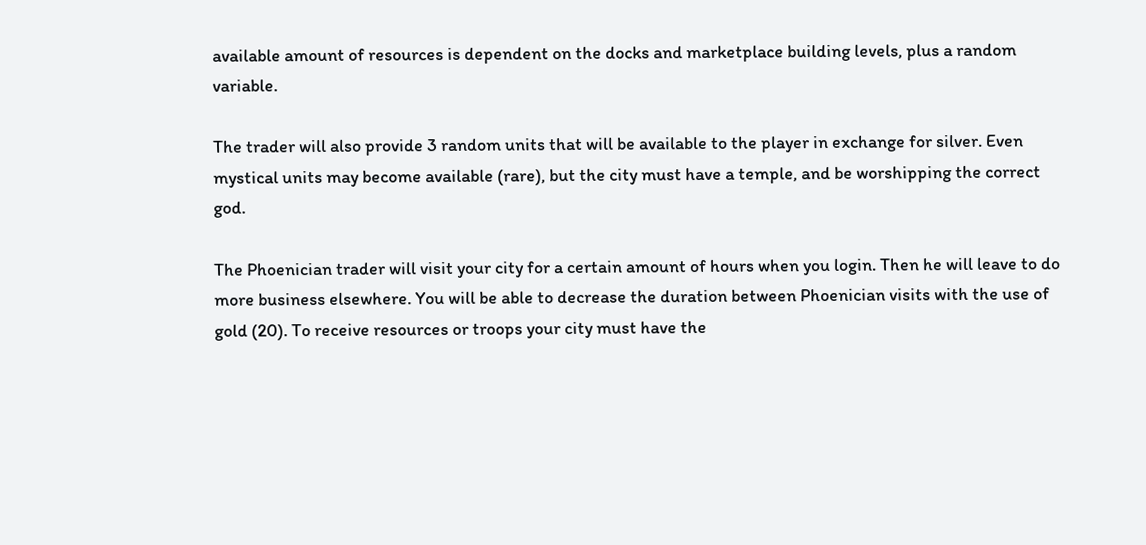available amount of resources is dependent on the docks and marketplace building levels, plus a random variable.

The trader will also provide 3 random units that will be available to the player in exchange for silver. Even mystical units may become available (rare), but the city must have a temple, and be worshipping the correct god.

The Phoenician trader will visit your city for a certain amount of hours when you login. Then he will leave to do more business elsewhere. You will be able to decrease the duration between Phoenician visits with the use of gold (20). To receive resources or troops your city must have the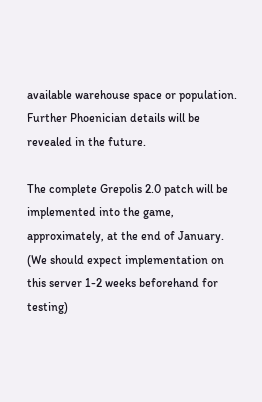available warehouse space or population. Further Phoenician details will be revealed in the future.

The complete Grepolis 2.0 patch will be implemented into the game, approximately, at the end of January.
(We should expect implementation on this server 1-2 weeks beforehand for testing)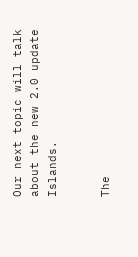Our next topic will talk about the new 2.0 update Islands.


The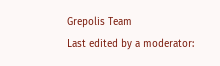Grepolis Team
Last edited by a moderator: